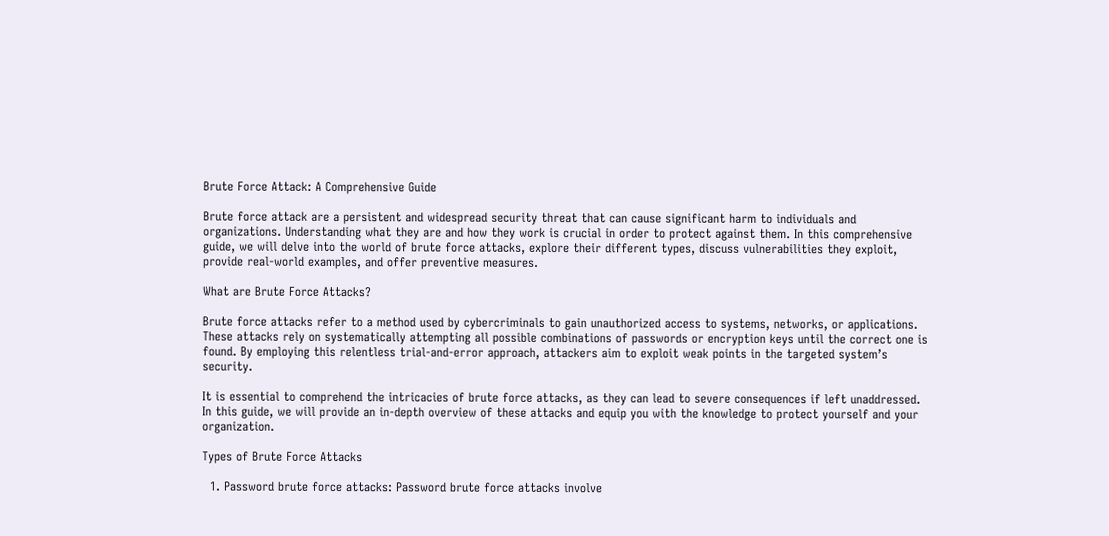Brute Force Attack: A Comprehensive Guide

Brute force attack are a persistent and widespread security threat that can cause significant harm to individuals and organizations. Understanding what they are and how they work is crucial in order to protect against them. In this comprehensive guide, we will delve into the world of brute force attacks, explore their different types, discuss vulnerabilities they exploit, provide real-world examples, and offer preventive measures.

What are Brute Force Attacks?

Brute force attacks refer to a method used by cybercriminals to gain unauthorized access to systems, networks, or applications. These attacks rely on systematically attempting all possible combinations of passwords or encryption keys until the correct one is found. By employing this relentless trial-and-error approach, attackers aim to exploit weak points in the targeted system’s security.

It is essential to comprehend the intricacies of brute force attacks, as they can lead to severe consequences if left unaddressed. In this guide, we will provide an in-depth overview of these attacks and equip you with the knowledge to protect yourself and your organization.

Types of Brute Force Attacks

  1. Password brute force attacks: Password brute force attacks involve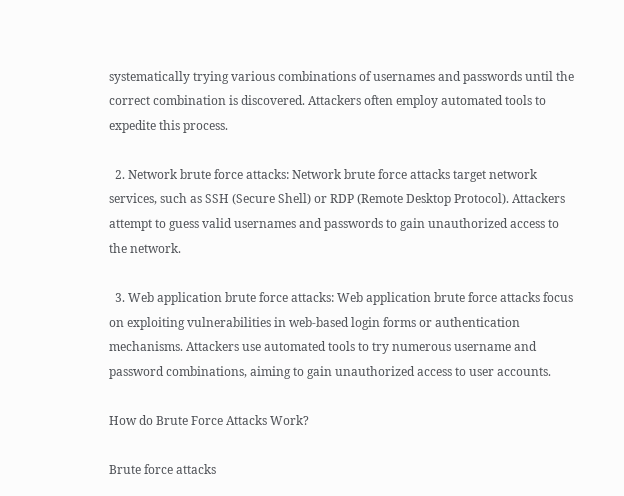systematically trying various combinations of usernames and passwords until the correct combination is discovered. Attackers often employ automated tools to expedite this process.

  2. Network brute force attacks: Network brute force attacks target network services, such as SSH (Secure Shell) or RDP (Remote Desktop Protocol). Attackers attempt to guess valid usernames and passwords to gain unauthorized access to the network.

  3. Web application brute force attacks: Web application brute force attacks focus on exploiting vulnerabilities in web-based login forms or authentication mechanisms. Attackers use automated tools to try numerous username and password combinations, aiming to gain unauthorized access to user accounts.

How do Brute Force Attacks Work?

Brute force attacks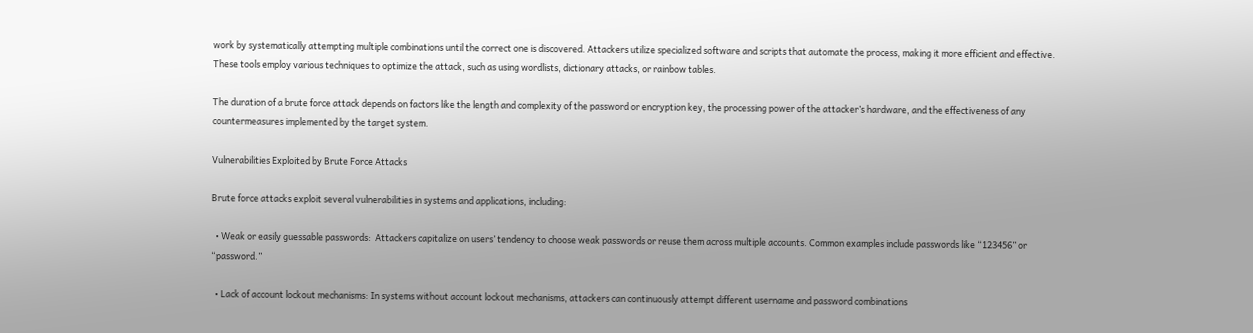work by systematically attempting multiple combinations until the correct one is discovered. Attackers utilize specialized software and scripts that automate the process, making it more efficient and effective. These tools employ various techniques to optimize the attack, such as using wordlists, dictionary attacks, or rainbow tables.

The duration of a brute force attack depends on factors like the length and complexity of the password or encryption key, the processing power of the attacker’s hardware, and the effectiveness of any countermeasures implemented by the target system.

Vulnerabilities Exploited by Brute Force Attacks

Brute force attacks exploit several vulnerabilities in systems and applications, including:

  • Weak or easily guessable passwords:  Attackers capitalize on users’ tendency to choose weak passwords or reuse them across multiple accounts. Common examples include passwords like “123456” or “password.”

  • Lack of account lockout mechanisms: In systems without account lockout mechanisms, attackers can continuously attempt different username and password combinations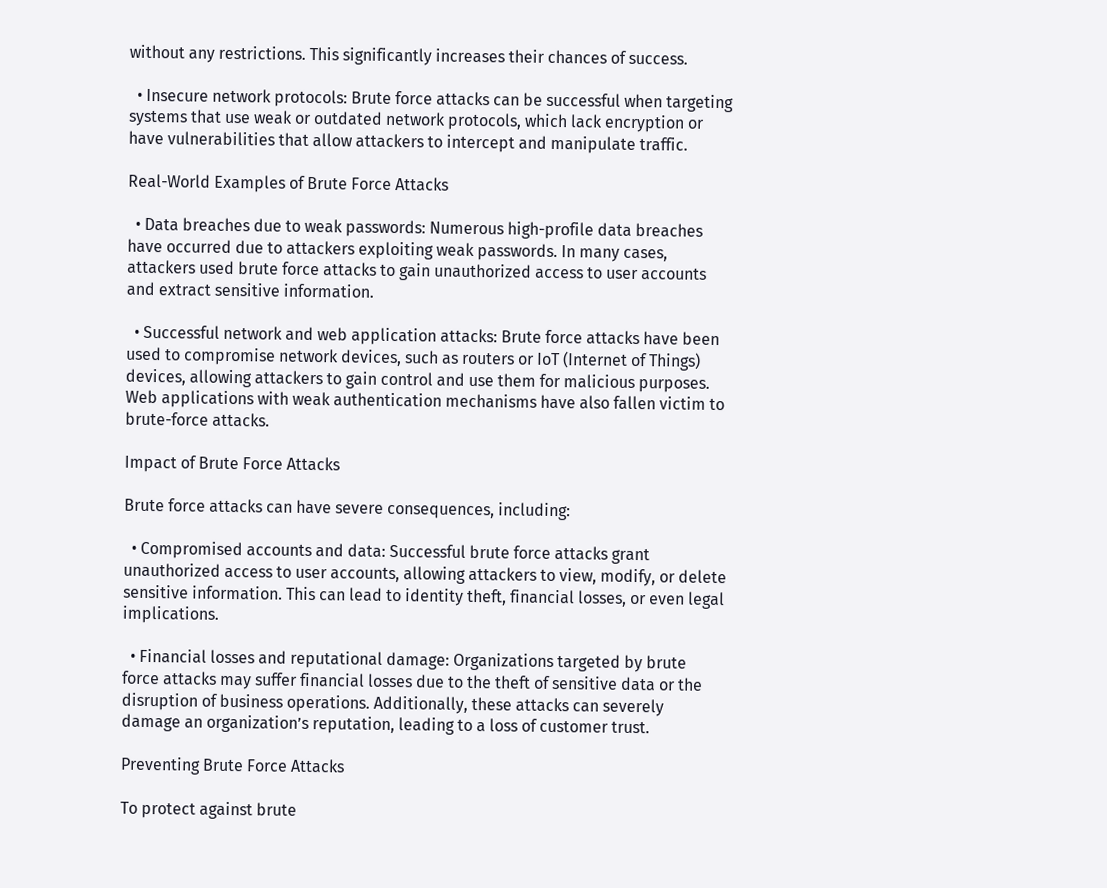without any restrictions. This significantly increases their chances of success.

  • Insecure network protocols: Brute force attacks can be successful when targeting systems that use weak or outdated network protocols, which lack encryption or have vulnerabilities that allow attackers to intercept and manipulate traffic.

Real-World Examples of Brute Force Attacks

  • Data breaches due to weak passwords: Numerous high-profile data breaches have occurred due to attackers exploiting weak passwords. In many cases, attackers used brute force attacks to gain unauthorized access to user accounts and extract sensitive information.

  • Successful network and web application attacks: Brute force attacks have been used to compromise network devices, such as routers or IoT (Internet of Things) devices, allowing attackers to gain control and use them for malicious purposes. Web applications with weak authentication mechanisms have also fallen victim to brute-force attacks.

Impact of Brute Force Attacks

Brute force attacks can have severe consequences, including:

  • Compromised accounts and data: Successful brute force attacks grant unauthorized access to user accounts, allowing attackers to view, modify, or delete sensitive information. This can lead to identity theft, financial losses, or even legal implications.

  • Financial losses and reputational damage: Organizations targeted by brute force attacks may suffer financial losses due to the theft of sensitive data or the disruption of business operations. Additionally, these attacks can severely damage an organization’s reputation, leading to a loss of customer trust.

Preventing Brute Force Attacks

To protect against brute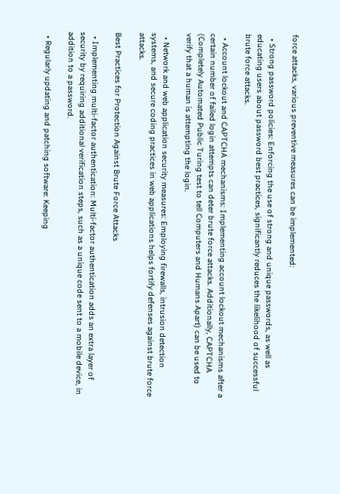force attacks, various preventive measures can be implemented:

  • Strong password policies: Enforcing the use of strong and unique passwords, as well as educating users about password best practices, significantly reduces the likelihood of successful brute force attacks.

  • Account lockout and CAPTCHA mechanisms: Implementing account lockout mechanisms after a certain number of failed login attempts can deter brute force attacks. Additionally, CAPTCHA (Completely Automated Public Turing test to tell Computers and Humans Apart) can be used to verify that a human is attempting the login.

  • Network and web application security measures: Employing firewalls, intrusion detection systems, and secure coding practices in web applications helps fortify defenses against brute force attacks.

Best Practices for Protection Against Brute Force Attacks

  • Implementing multi-factor authentication: Multi-factor authentication adds an extra layer of security by requiring additional verification steps, such as a unique code sent to a mobile device, in addition to a password.

  • Regularly updating and patching software: Keeping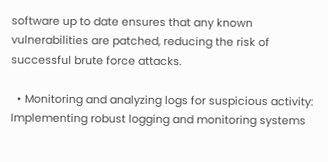software up to date ensures that any known vulnerabilities are patched, reducing the risk of successful brute force attacks.

  • Monitoring and analyzing logs for suspicious activity: Implementing robust logging and monitoring systems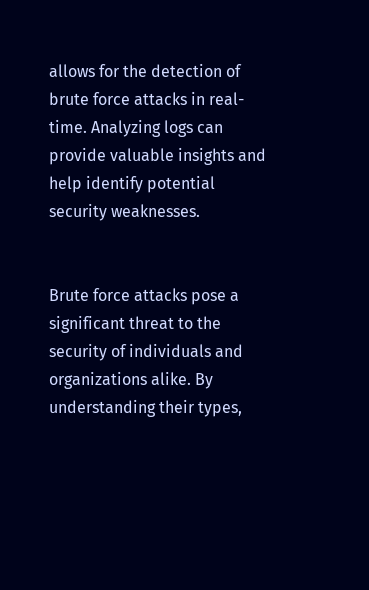allows for the detection of brute force attacks in real-time. Analyzing logs can provide valuable insights and help identify potential security weaknesses.


Brute force attacks pose a significant threat to the security of individuals and organizations alike. By understanding their types,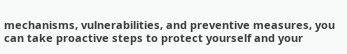mechanisms, vulnerabilities, and preventive measures, you can take proactive steps to protect yourself and your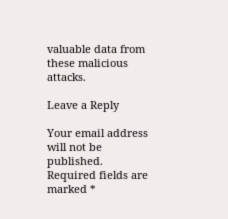valuable data from these malicious attacks.

Leave a Reply

Your email address will not be published. Required fields are marked *